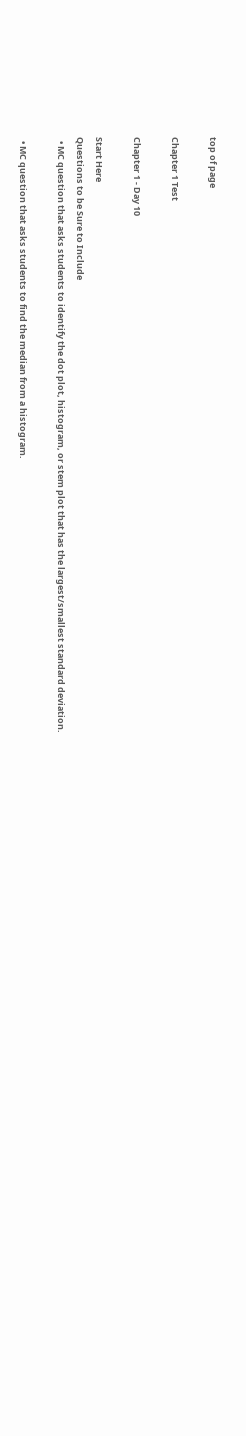top of page

Chapter 1 Test

Chapter 1 - Day 10

Start Here
Questions to be Sure to Include
  • MC question that asks students to identify the dot plot, histogram, or stem plot that has the largest/smallest standard deviation.

  • MC question that asks students to find the median from a histogram.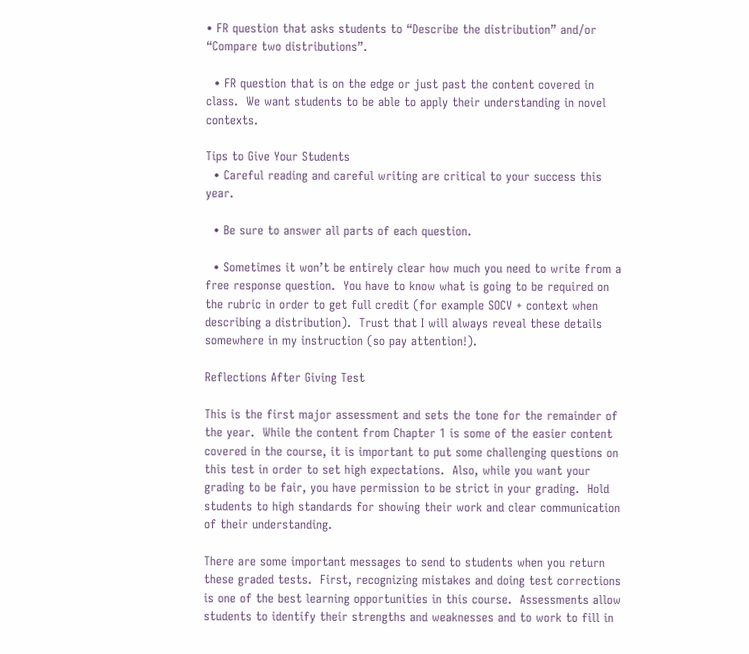• FR question that asks students to “Describe the distribution” and/or “Compare two distributions”.

  • FR question that is on the edge or just past the content covered in class.  We want students to be able to apply their understanding in novel contexts.

Tips to Give Your Students
  • Careful reading and careful writing are critical to your success this year.

  • Be sure to answer all parts of each question.

  • Sometimes it won’t be entirely clear how much you need to write from a free response question.  You have to know what is going to be required on the rubric in order to get full credit (for example SOCV + context when describing a distribution).  Trust that I will always reveal these details somewhere in my instruction (so pay attention!).

Reflections After Giving Test

This is the first major assessment and sets the tone for the remainder of the year.  While the content from Chapter 1 is some of the easier content covered in the course, it is important to put some challenging questions on this test in order to set high expectations.  Also, while you want your grading to be fair, you have permission to be strict in your grading.  Hold students to high standards for showing their work and clear communication of their understanding.

There are some important messages to send to students when you return these graded tests.  First, recognizing mistakes and doing test corrections is one of the best learning opportunities in this course.  Assessments allow students to identify their strengths and weaknesses and to work to fill in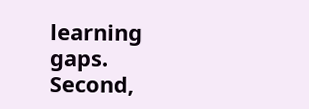learning gaps.  Second,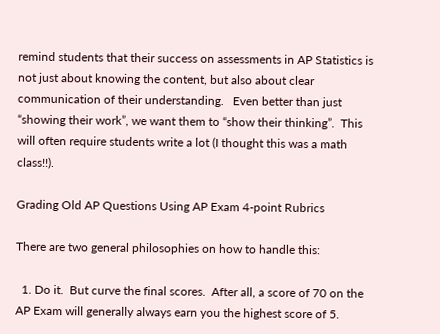remind students that their success on assessments in AP Statistics is not just about knowing the content, but also about clear communication of their understanding.   Even better than just “showing their work”, we want them to “show their thinking”.  This will often require students write a lot (I thought this was a math class!!).

Grading Old AP Questions Using AP Exam 4-point Rubrics

There are two general philosophies on how to handle this:

  1. Do it.  But curve the final scores.  After all, a score of 70 on the AP Exam will generally always earn you the highest score of 5.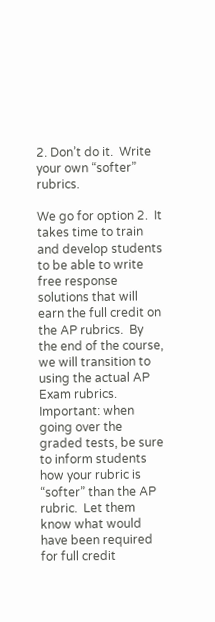2. Don’t do it.  Write your own “softer” rubrics.

We go for option 2.  It takes time to train and develop students to be able to write free response solutions that will earn the full credit on the AP rubrics.  By the end of the course, we will transition to using the actual AP Exam rubrics.  Important: when going over the graded tests, be sure to inform students how your rubric is “softer” than the AP rubric.  Let them know what would have been required for full credit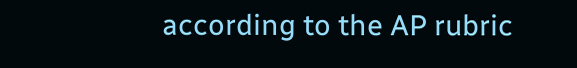according to the AP rubric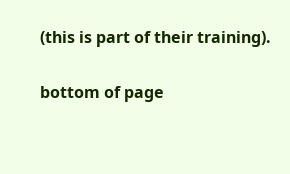(this is part of their training).

bottom of page